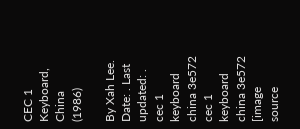CEC 1 Keyboard, China (1986)

By Xah Lee. Date: . Last updated: .
cec 1 keyboard china 3e572
cec 1 keyboard china 3e572 [image source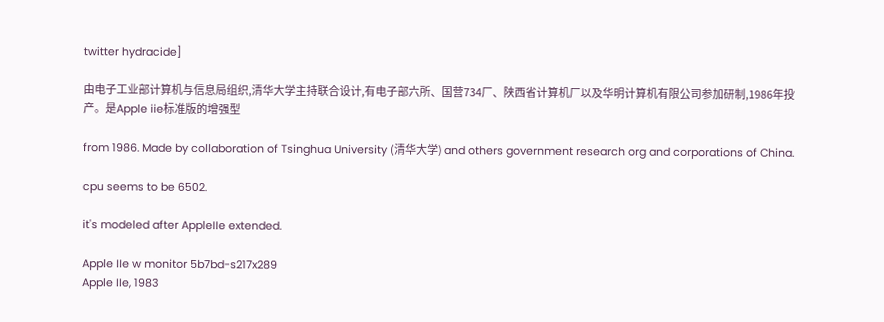twitter hydracide]

由电子工业部计算机与信息局组织,清华大学主持联合设计,有电子部六所、国营734厂、陕西省计算机厂以及华明计算机有限公司参加研制,1986年投产。是Apple iie标准版的增强型

from 1986. Made by collaboration of Tsinghua University (清华大学) and others government research org and corporations of China.

cpu seems to be 6502.

it's modeled after AppleIIe extended.

Apple IIe w monitor 5b7bd-s217x289
Apple IIe, 1983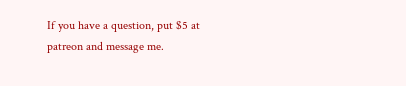If you have a question, put $5 at patreon and message me.